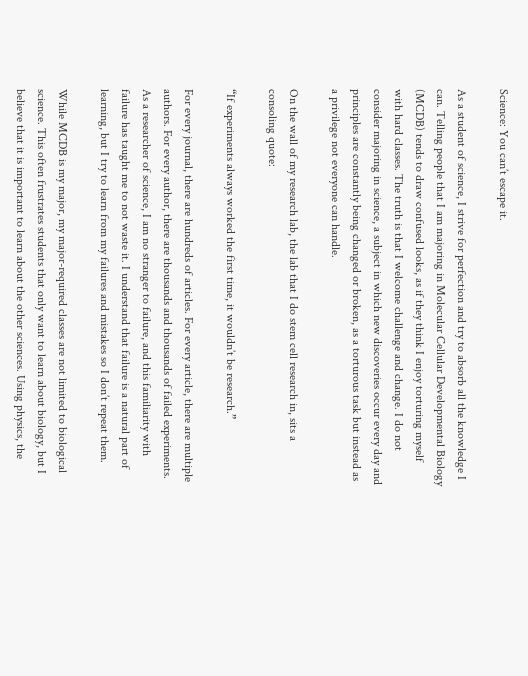Science: You can’t escape it.

As a student of science, I strive for perfection and try to absorb all the knowledge I can. Telling people that I am majoring in Molecular Cellular Developmental Biology (MCDB) tends to draw confused looks, as if they think I enjoy torturing myself with hard classes. The truth is that I welcome challenge and change. I do not consider majoring in science, a subject in which new discoveries occur every day and principles are constantly being changed or broken, as a torturous task but instead as a privilege not everyone can handle.

On the wall of my research lab, the lab that I do stem cell research in, sits a consoling quote:

“If experiments always worked the first time, it wouldn’t be research.”

For every journal, there are hundreds of articles. For every article, there are multiple authors. For every author, there are thousands and thousands of failed experiments. As a researcher of science, I am no stranger to failure, and this familiarity with failure has taught me to not waste it. I understand that failure is a natural part of learning, but I try to learn from my failures and mistakes so I don’t repeat them.

While MCDB is my major, my major-required classes are not limited to biological science. This often frustrates students that only want to learn about biology, but I believe that it is important to learn about the other sciences. Using physics, the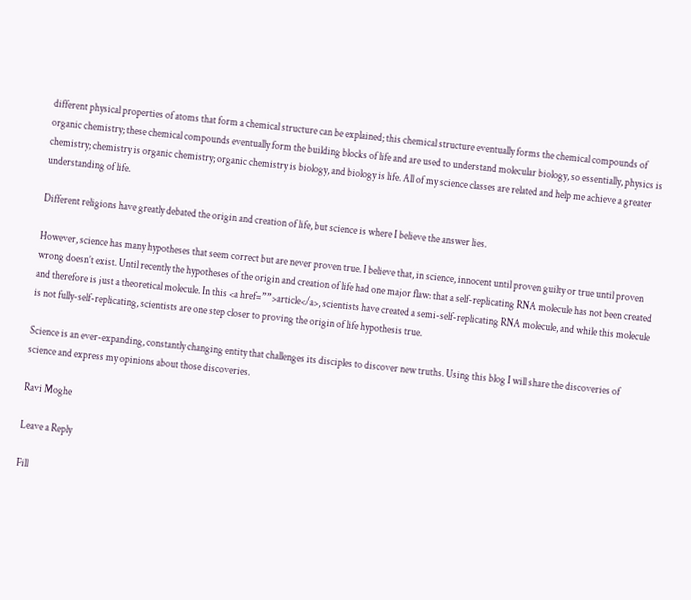different physical properties of atoms that form a chemical structure can be explained; this chemical structure eventually forms the chemical compounds of organic chemistry; these chemical compounds eventually form the building blocks of life and are used to understand molecular biology, so essentially, physics is chemistry; chemistry is organic chemistry; organic chemistry is biology, and biology is life. All of my science classes are related and help me achieve a greater understanding of life.

Different religions have greatly debated the origin and creation of life, but science is where I believe the answer lies.

However, science has many hypotheses that seem correct but are never proven true. I believe that, in science, innocent until proven guilty or true until proven wrong doesn’t exist. Until recently the hypotheses of the origin and creation of life had one major flaw: that a self-replicating RNA molecule has not been created and therefore is just a theoretical molecule. In this <a href=””>article</a>, scientists have created a semi-self-replicating RNA molecule, and while this molecule is not fully-self-replicating, scientists are one step closer to proving the origin of life hypothesis true.

Science is an ever-expanding, constantly changing entity that challenges its disciples to discover new truths. Using this blog I will share the discoveries of science and express my opinions about those discoveries.

Ravi Moghe

Leave a Reply

Fill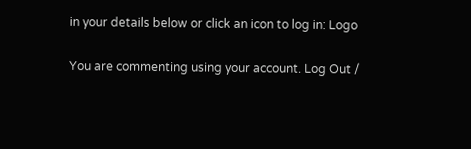in your details below or click an icon to log in: Logo

You are commenting using your account. Log Out /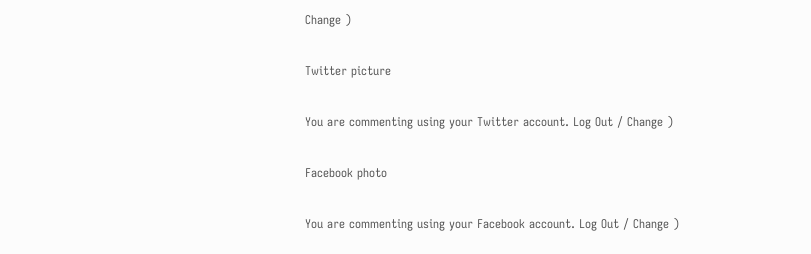Change )

Twitter picture

You are commenting using your Twitter account. Log Out / Change )

Facebook photo

You are commenting using your Facebook account. Log Out / Change )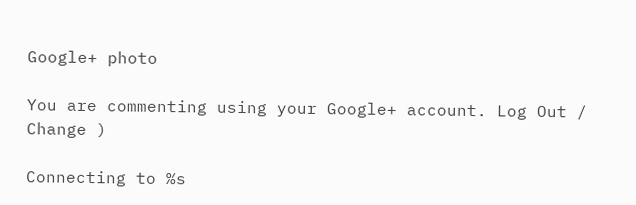Google+ photo

You are commenting using your Google+ account. Log Out / Change )

Connecting to %s